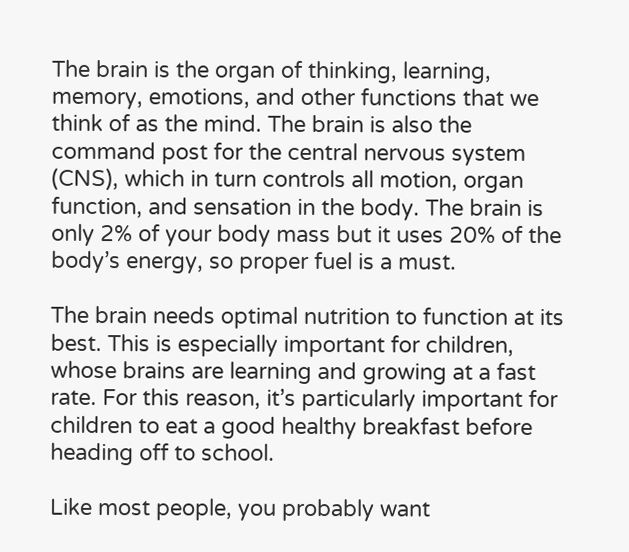The brain is the organ of thinking, learning, memory, emotions, and other functions that we think of as the mind. The brain is also the command post for the central nervous system (CNS), which in turn controls all motion, organ function, and sensation in the body. The brain is only 2% of your body mass but it uses 20% of the body’s energy, so proper fuel is a must.

The brain needs optimal nutrition to function at its best. This is especially important for children, whose brains are learning and growing at a fast rate. For this reason, it’s particularly important for children to eat a good healthy breakfast before heading off to school.

Like most people, you probably want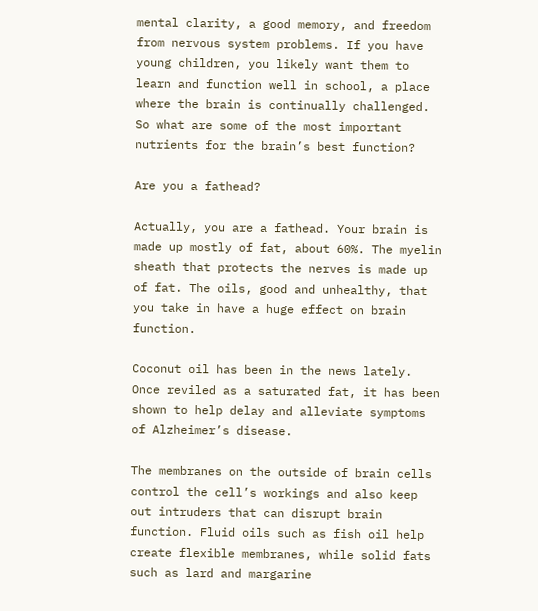mental clarity, a good memory, and freedom from nervous system problems. If you have young children, you likely want them to learn and function well in school, a place where the brain is continually challenged. So what are some of the most important nutrients for the brain’s best function?

Are you a fathead?

Actually, you are a fathead. Your brain is made up mostly of fat, about 60%. The myelin sheath that protects the nerves is made up of fat. The oils, good and unhealthy, that you take in have a huge effect on brain function.

Coconut oil has been in the news lately. Once reviled as a saturated fat, it has been shown to help delay and alleviate symptoms of Alzheimer’s disease.

The membranes on the outside of brain cells control the cell’s workings and also keep out intruders that can disrupt brain function. Fluid oils such as fish oil help create flexible membranes, while solid fats such as lard and margarine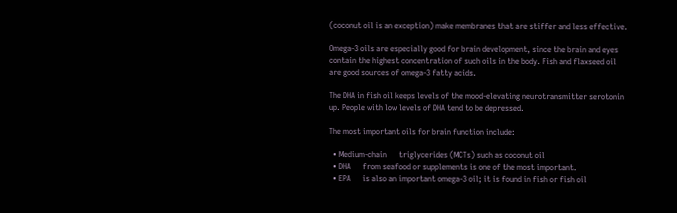(coconut oil is an exception) make membranes that are stiffer and less effective.

Omega-3 oils are especially good for brain development, since the brain and eyes contain the highest concentration of such oils in the body. Fish and flaxseed oil are good sources of omega-3 fatty acids.

The DHA in fish oil keeps levels of the mood-elevating neurotransmitter serotonin up. People with low levels of DHA tend to be depressed.

The most important oils for brain function include:

  • Medium-chain      triglycerides (MCTs) such as coconut oil
  • DHA      from seafood or supplements is one of the most important.
  • EPA      is also an important omega-3 oil; it is found in fish or fish oil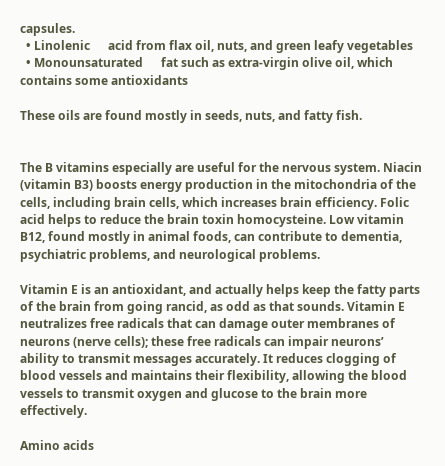capsules.
  • Linolenic      acid from flax oil, nuts, and green leafy vegetables
  • Monounsaturated      fat such as extra-virgin olive oil, which contains some antioxidants

These oils are found mostly in seeds, nuts, and fatty fish.


The B vitamins especially are useful for the nervous system. Niacin (vitamin B3) boosts energy production in the mitochondria of the cells, including brain cells, which increases brain efficiency. Folic acid helps to reduce the brain toxin homocysteine. Low vitamin B12, found mostly in animal foods, can contribute to dementia, psychiatric problems, and neurological problems.

Vitamin E is an antioxidant, and actually helps keep the fatty parts of the brain from going rancid, as odd as that sounds. Vitamin E neutralizes free radicals that can damage outer membranes of neurons (nerve cells); these free radicals can impair neurons’ ability to transmit messages accurately. It reduces clogging of blood vessels and maintains their flexibility, allowing the blood vessels to transmit oxygen and glucose to the brain more effectively.

Amino acids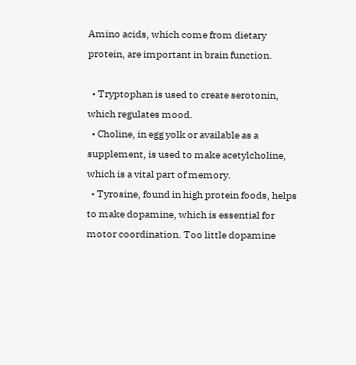Amino acids, which come from dietary protein, are important in brain function.

  • Tryptophan is used to create serotonin, which regulates mood.
  • Choline, in egg yolk or available as a supplement, is used to make acetylcholine, which is a vital part of memory.
  • Tyrosine, found in high protein foods, helps to make dopamine, which is essential for motor coordination. Too little dopamine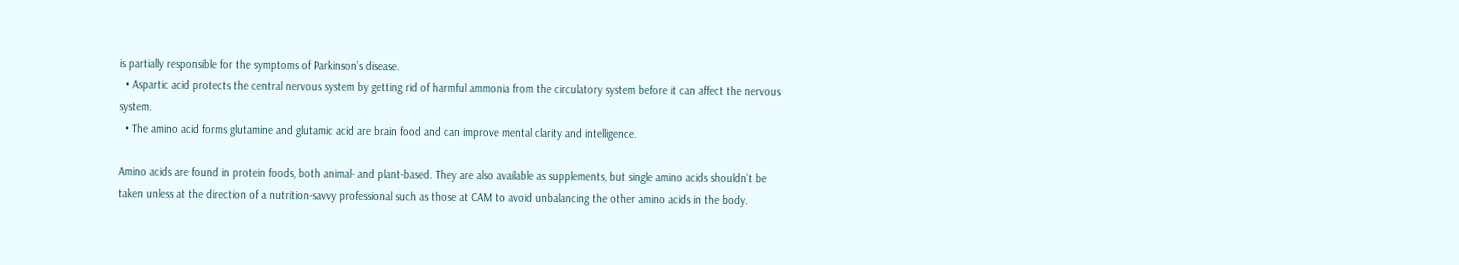is partially responsible for the symptoms of Parkinson’s disease.
  • Aspartic acid protects the central nervous system by getting rid of harmful ammonia from the circulatory system before it can affect the nervous system.
  • The amino acid forms glutamine and glutamic acid are brain food and can improve mental clarity and intelligence.

Amino acids are found in protein foods, both animal- and plant-based. They are also available as supplements, but single amino acids shouldn’t be taken unless at the direction of a nutrition-savvy professional such as those at CAM to avoid unbalancing the other amino acids in the body.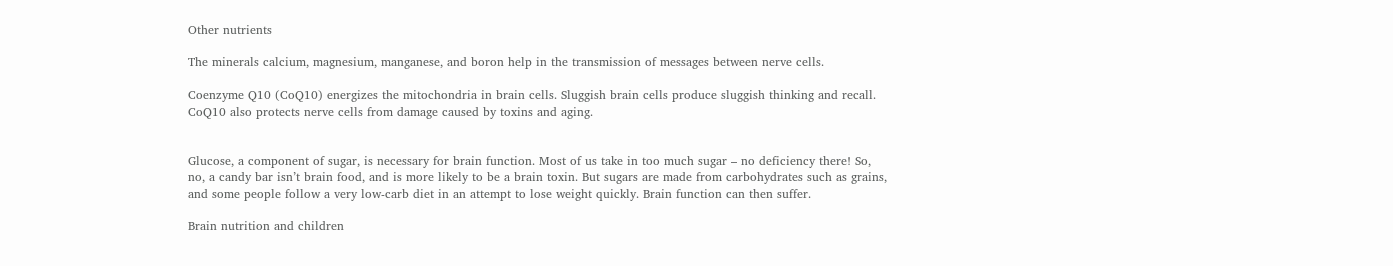Other nutrients

The minerals calcium, magnesium, manganese, and boron help in the transmission of messages between nerve cells.

Coenzyme Q10 (CoQ10) energizes the mitochondria in brain cells. Sluggish brain cells produce sluggish thinking and recall. CoQ10 also protects nerve cells from damage caused by toxins and aging.


Glucose, a component of sugar, is necessary for brain function. Most of us take in too much sugar – no deficiency there! So, no, a candy bar isn’t brain food, and is more likely to be a brain toxin. But sugars are made from carbohydrates such as grains, and some people follow a very low-carb diet in an attempt to lose weight quickly. Brain function can then suffer.

Brain nutrition and children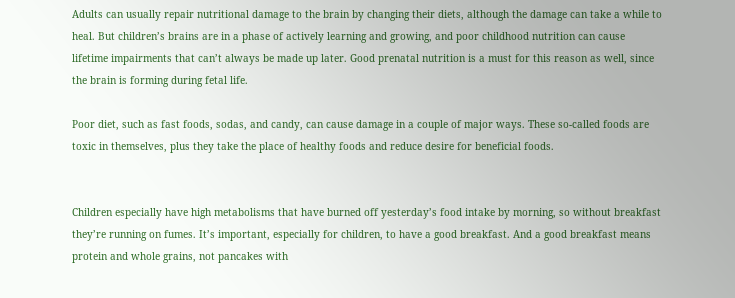Adults can usually repair nutritional damage to the brain by changing their diets, although the damage can take a while to heal. But children’s brains are in a phase of actively learning and growing, and poor childhood nutrition can cause lifetime impairments that can’t always be made up later. Good prenatal nutrition is a must for this reason as well, since the brain is forming during fetal life.

Poor diet, such as fast foods, sodas, and candy, can cause damage in a couple of major ways. These so-called foods are toxic in themselves, plus they take the place of healthy foods and reduce desire for beneficial foods.


Children especially have high metabolisms that have burned off yesterday’s food intake by morning, so without breakfast they’re running on fumes. It’s important, especially for children, to have a good breakfast. And a good breakfast means protein and whole grains, not pancakes with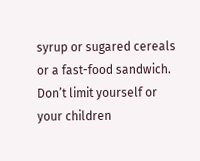syrup or sugared cereals or a fast-food sandwich.  Don’t limit yourself or your children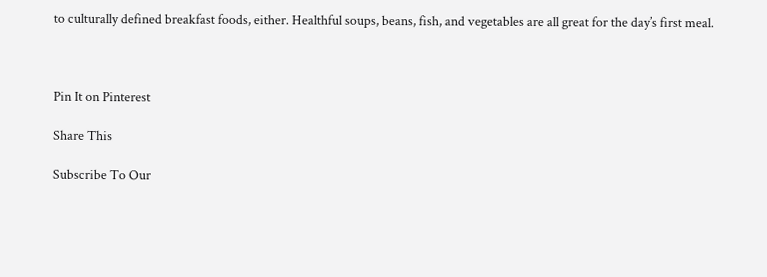to culturally defined breakfast foods, either. Healthful soups, beans, fish, and vegetables are all great for the day’s first meal.



Pin It on Pinterest

Share This

Subscribe To Our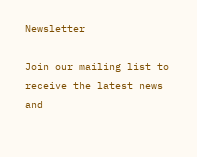Newsletter

Join our mailing list to receive the latest news and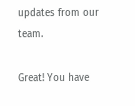updates from our team.

Great! You have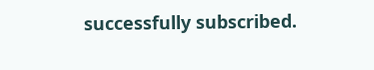successfully subscribed.